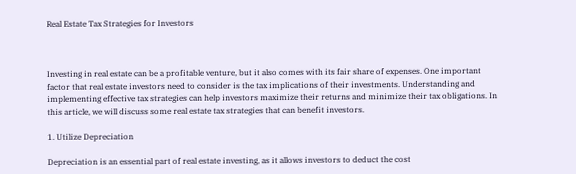Real Estate Tax Strategies for Investors



Investing in real estate can be a profitable venture, but it also comes with its fair share of expenses. One important factor that real estate investors need to consider is the tax implications of their investments. Understanding and implementing effective tax strategies can help investors maximize their returns and minimize their tax obligations. In this article, we will discuss some real estate tax strategies that can benefit investors.

1. Utilize Depreciation

Depreciation is an essential part of real estate investing, as it allows investors to deduct the cost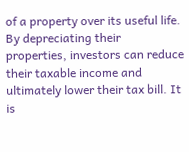of a property over its useful life. By depreciating their properties, investors can reduce their taxable income and ultimately lower their tax bill. It is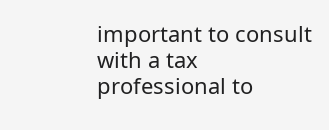important to consult with a tax professional to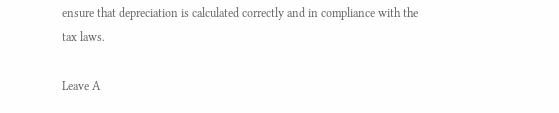ensure that depreciation is calculated correctly and in compliance with the tax laws.

Leave A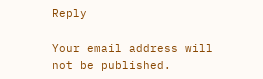Reply

Your email address will not be published.